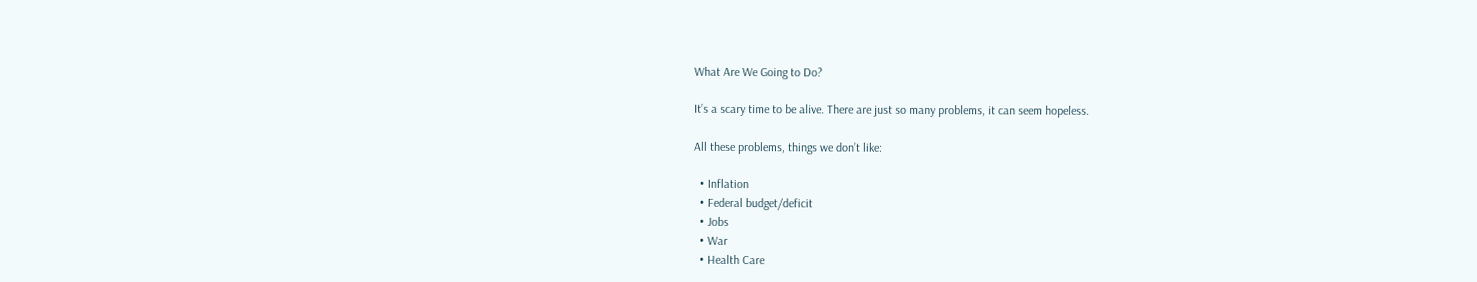What Are We Going to Do?

It’s a scary time to be alive. There are just so many problems, it can seem hopeless.

All these problems, things we don’t like:

  • Inflation
  • Federal budget/deficit
  • Jobs
  • War
  • Health Care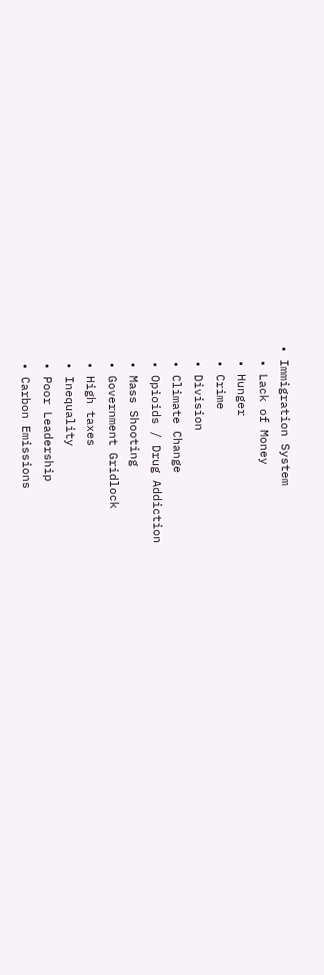• Immigration System
  • Lack of Money
  • Hunger
  • Crime
  • Division
  • Climate Change
  • Opioids / Drug Addiction
  • Mass Shooting
  • Government Gridlock
  • High taxes
  • Inequality
  • Poor Leadership
  • Carbon Emissions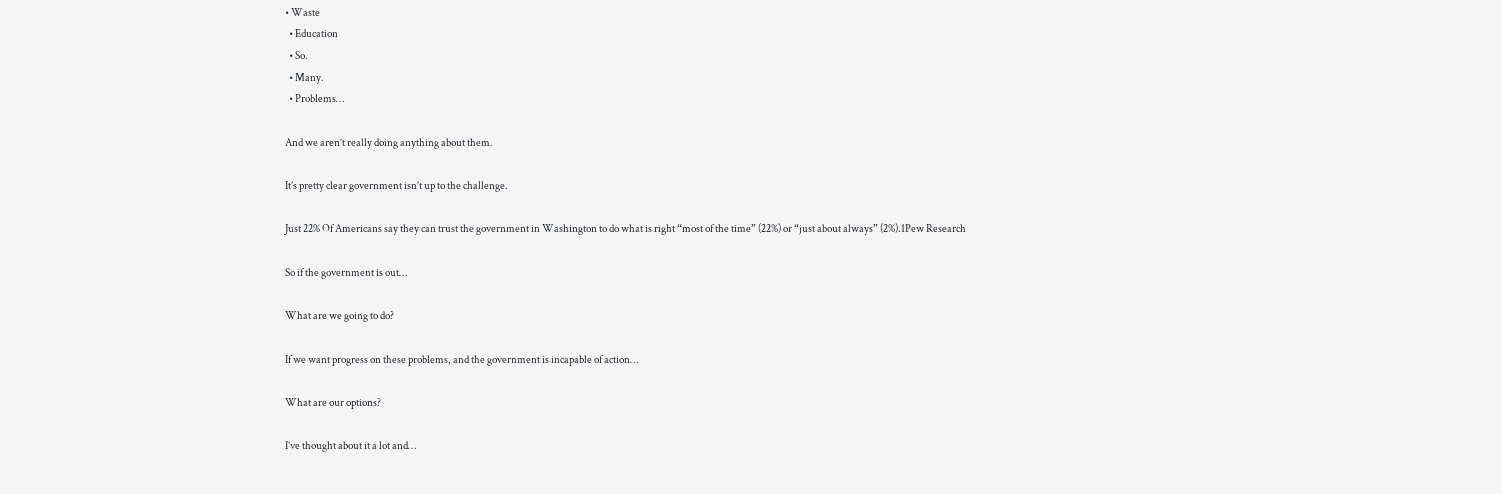• Waste
  • Education
  • So.
  • Many.
  • Problems…

And we aren’t really doing anything about them.

It’s pretty clear government isn’t up to the challenge.

Just 22% Of Americans say they can trust the government in Washington to do what is right “most of the time” (22%) or “just about always” (2%).1Pew Research

So if the government is out…

What are we going to do?

If we want progress on these problems, and the government is incapable of action…

What are our options?

I’ve thought about it a lot and…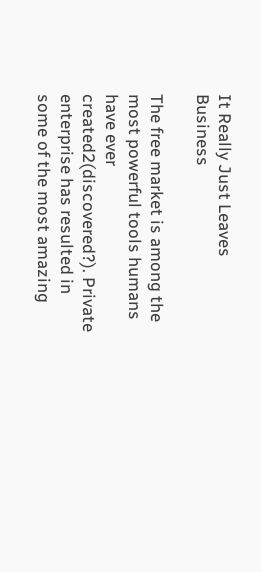It Really Just Leaves Business

The free market is among the most powerful tools humans have ever created2(discovered?). Private enterprise has resulted in some of the most amazing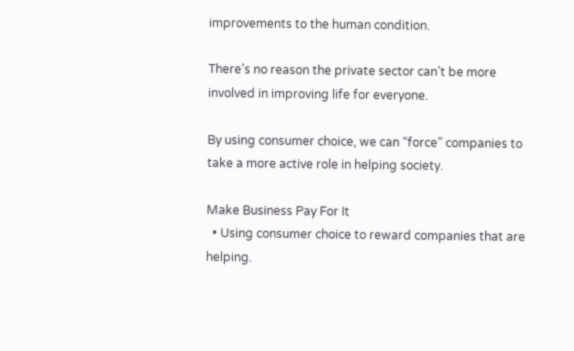improvements to the human condition.

There’s no reason the private sector can’t be more involved in improving life for everyone.

By using consumer choice, we can “force” companies to take a more active role in helping society.

Make Business Pay For It
  • Using consumer choice to reward companies that are helping.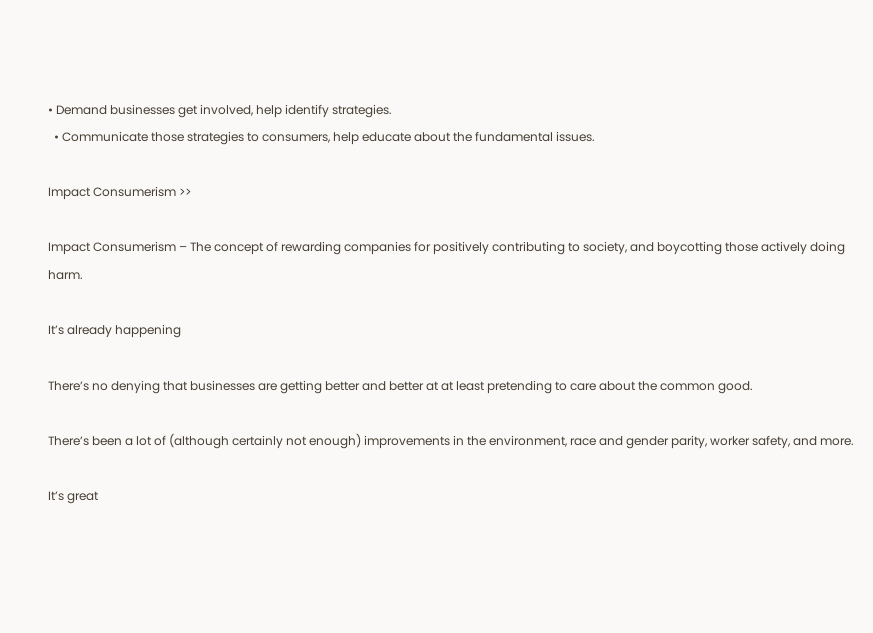• Demand businesses get involved, help identify strategies.
  • Communicate those strategies to consumers, help educate about the fundamental issues.

Impact Consumerism >>

Impact Consumerism – The concept of rewarding companies for positively contributing to society, and boycotting those actively doing harm.

It’s already happening

There’s no denying that businesses are getting better and better at at least pretending to care about the common good.

There’s been a lot of (although certainly not enough) improvements in the environment, race and gender parity, worker safety, and more.

It’s great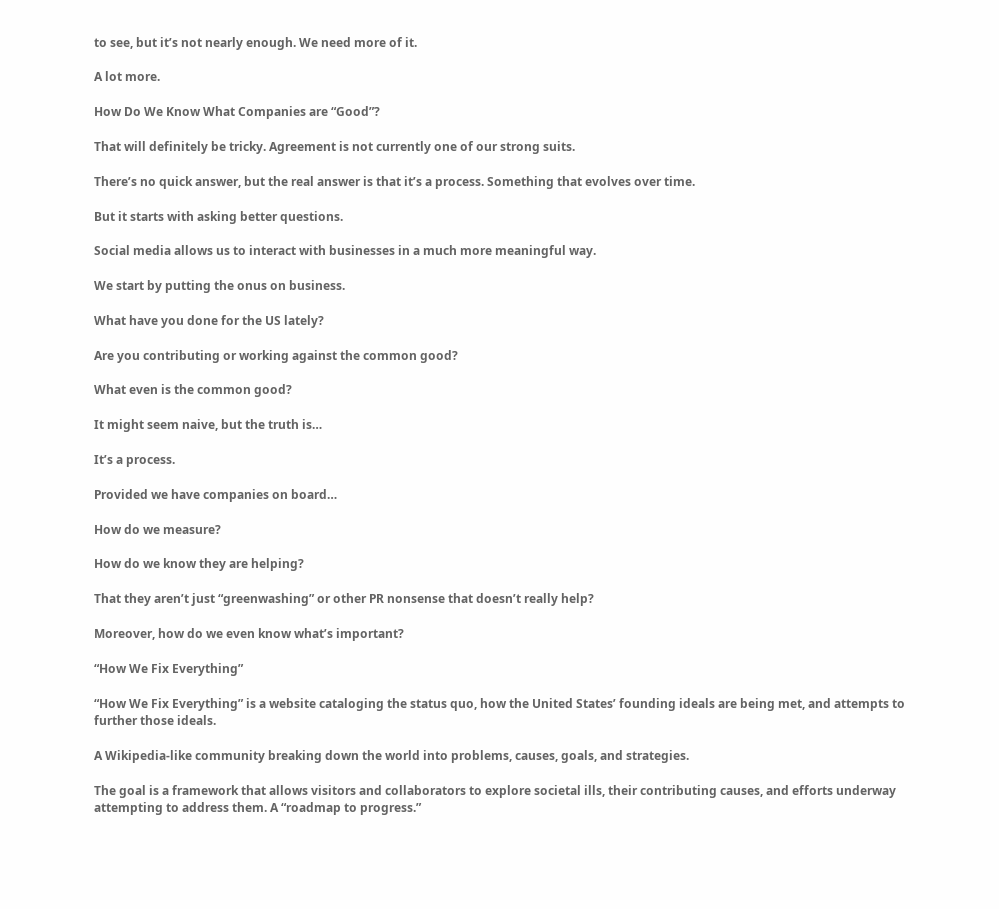to see, but it’s not nearly enough. We need more of it.

A lot more.

How Do We Know What Companies are “Good”?

That will definitely be tricky. Agreement is not currently one of our strong suits.

There’s no quick answer, but the real answer is that it’s a process. Something that evolves over time.

But it starts with asking better questions.

Social media allows us to interact with businesses in a much more meaningful way.

We start by putting the onus on business.

What have you done for the US lately?

Are you contributing or working against the common good?

What even is the common good?

It might seem naive, but the truth is…

It’s a process.

Provided we have companies on board…

How do we measure?

How do we know they are helping?

That they aren’t just “greenwashing” or other PR nonsense that doesn’t really help?

Moreover, how do we even know what’s important?

“How We Fix Everything”

“How We Fix Everything” is a website cataloging the status quo, how the United States’ founding ideals are being met, and attempts to further those ideals.

A Wikipedia-like community breaking down the world into problems, causes, goals, and strategies.

The goal is a framework that allows visitors and collaborators to explore societal ills, their contributing causes, and efforts underway attempting to address them. A “roadmap to progress.”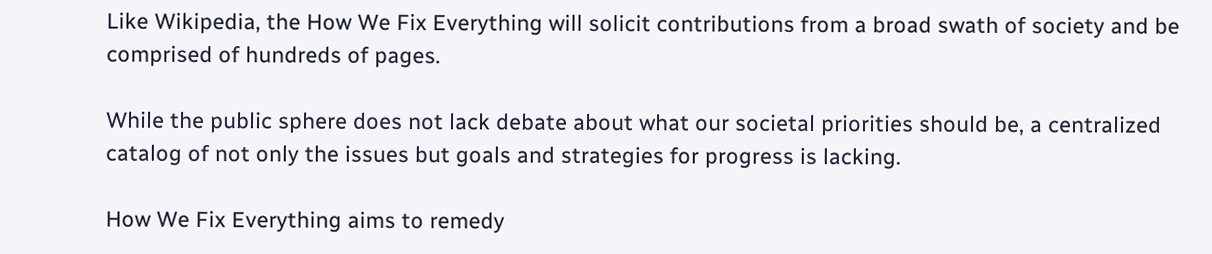Like Wikipedia, the How We Fix Everything will solicit contributions from a broad swath of society and be comprised of hundreds of pages.

While the public sphere does not lack debate about what our societal priorities should be, a centralized catalog of not only the issues but goals and strategies for progress is lacking.

How We Fix Everything aims to remedy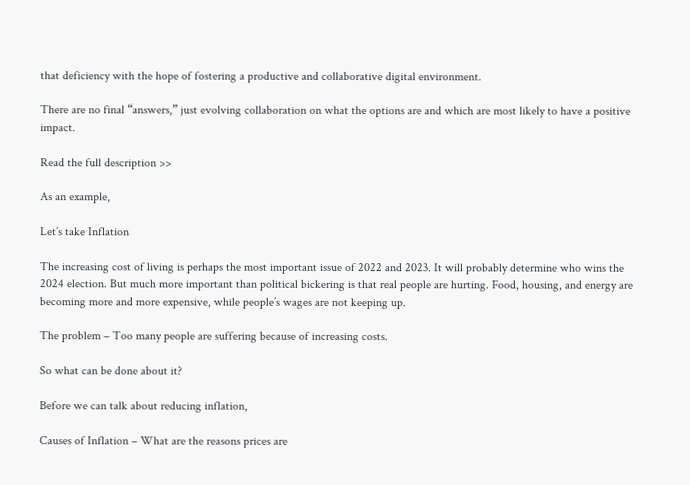that deficiency with the hope of fostering a productive and collaborative digital environment.

There are no final “answers,” just evolving collaboration on what the options are and which are most likely to have a positive impact.

Read the full description >>

As an example,

Let’s take Inflation

The increasing cost of living is perhaps the most important issue of 2022 and 2023. It will probably determine who wins the 2024 election. But much more important than political bickering is that real people are hurting. Food, housing, and energy are becoming more and more expensive, while people’s wages are not keeping up.

The problem – Too many people are suffering because of increasing costs.

So what can be done about it?

Before we can talk about reducing inflation,

Causes of Inflation – What are the reasons prices are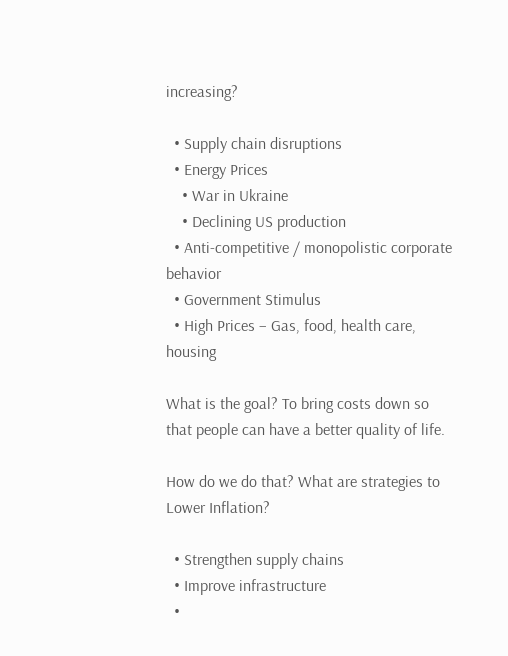increasing?

  • Supply chain disruptions
  • Energy Prices
    • War in Ukraine
    • Declining US production
  • Anti-competitive / monopolistic corporate behavior
  • Government Stimulus
  • High Prices – Gas, food, health care, housing

What is the goal? To bring costs down so that people can have a better quality of life.

How do we do that? What are strategies to Lower Inflation?

  • Strengthen supply chains
  • Improve infrastructure
  •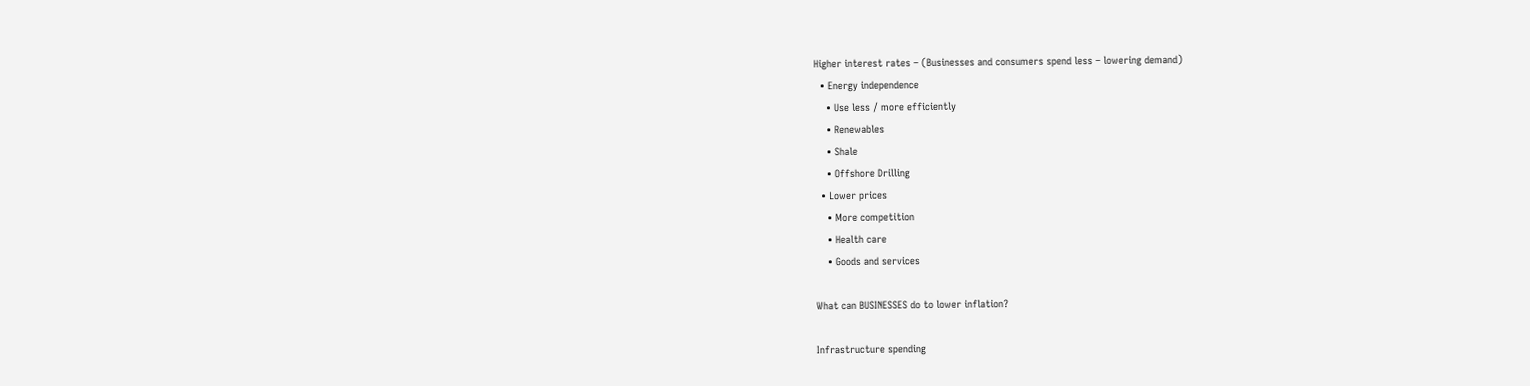Higher interest rates – (Businesses and consumers spend less – lowering demand)
  • Energy independence
    • Use less / more efficiently
    • Renewables
    • Shale
    • Offshore Drilling
  • Lower prices
    • More competition
    • Health care
    • Goods and services

What can BUSINESSES do to lower inflation?

Infrastructure spending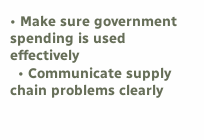• Make sure government spending is used effectively
  • Communicate supply chain problems clearly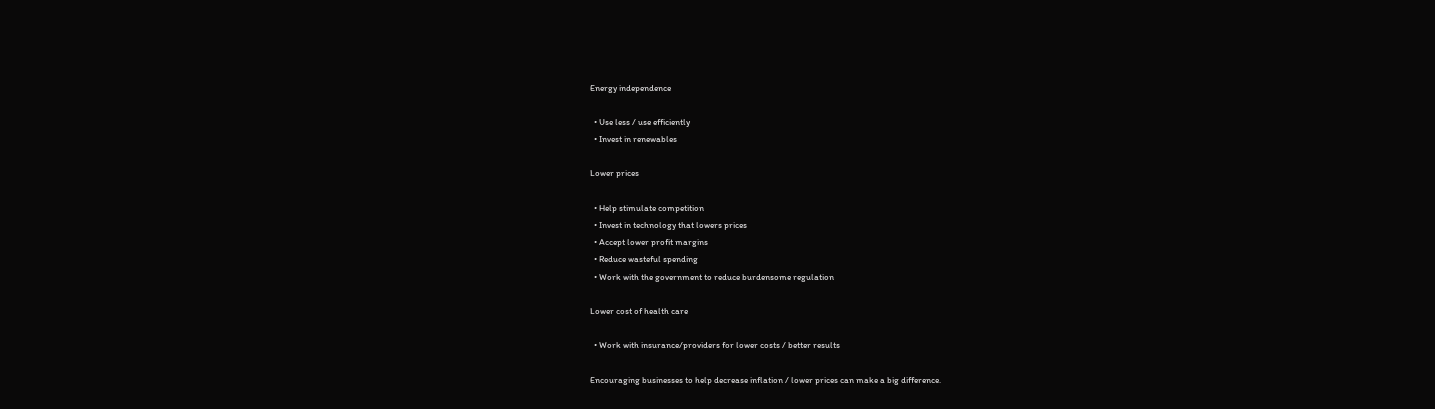Energy independence

  • Use less / use efficiently
  • Invest in renewables

Lower prices

  • Help stimulate competition
  • Invest in technology that lowers prices
  • Accept lower profit margins
  • Reduce wasteful spending
  • Work with the government to reduce burdensome regulation

Lower cost of health care

  • Work with insurance/providers for lower costs / better results

Encouraging businesses to help decrease inflation / lower prices can make a big difference.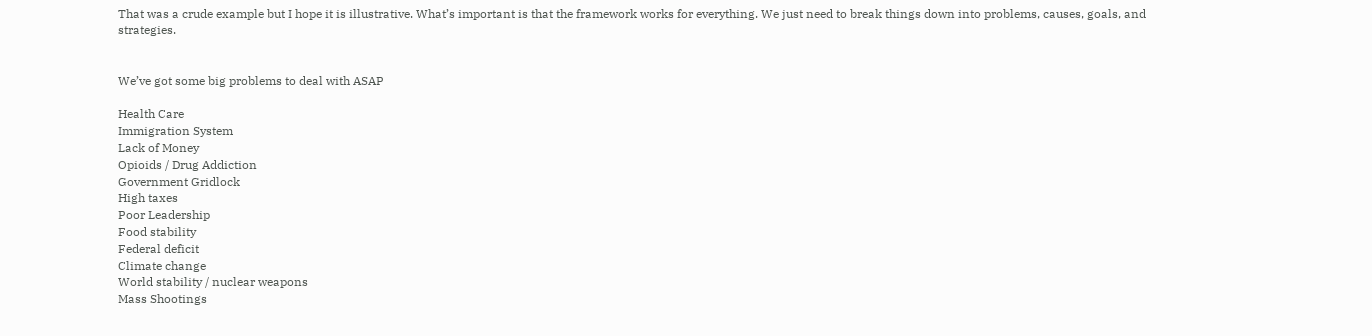That was a crude example but I hope it is illustrative. What’s important is that the framework works for everything. We just need to break things down into problems, causes, goals, and strategies.


We’ve got some big problems to deal with ASAP

Health Care
Immigration System
Lack of Money
Opioids / Drug Addiction
Government Gridlock
High taxes
Poor Leadership
Food stability
Federal deficit
Climate change
World stability / nuclear weapons
Mass Shootings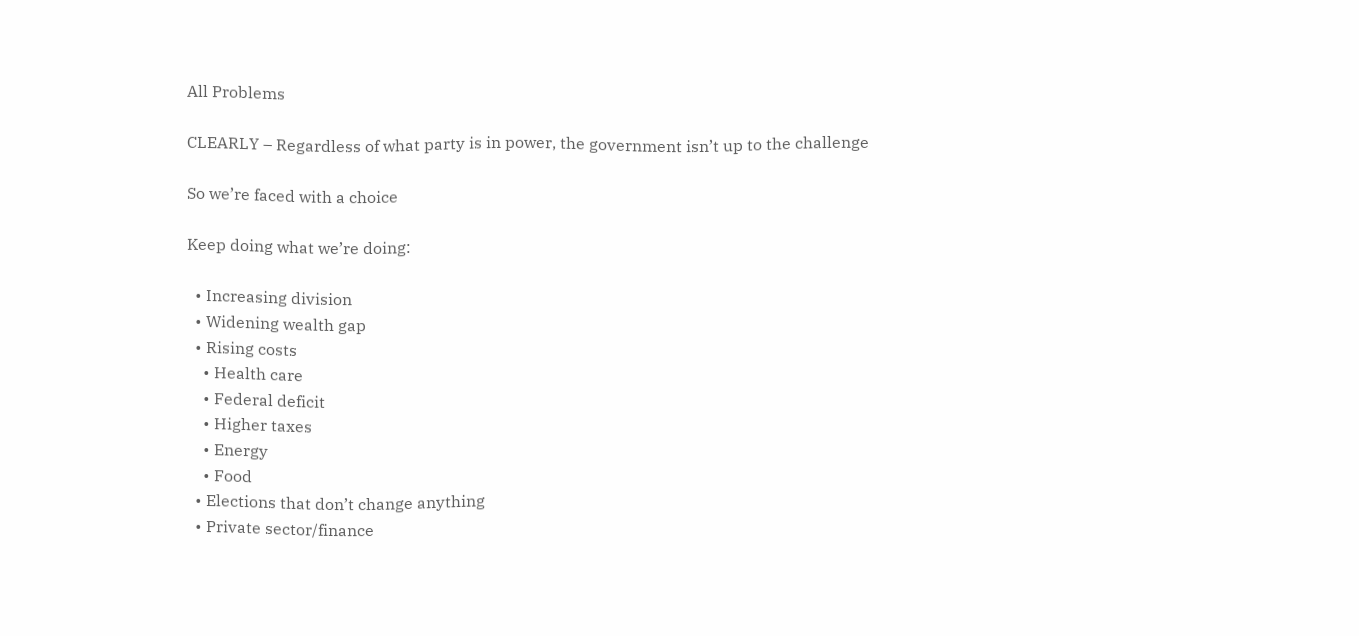All Problems

CLEARLY – Regardless of what party is in power, the government isn’t up to the challenge

So we’re faced with a choice

Keep doing what we’re doing:

  • Increasing division
  • Widening wealth gap
  • Rising costs
    • Health care
    • Federal deficit
    • Higher taxes
    • Energy
    • Food
  • Elections that don’t change anything
  • Private sector/finance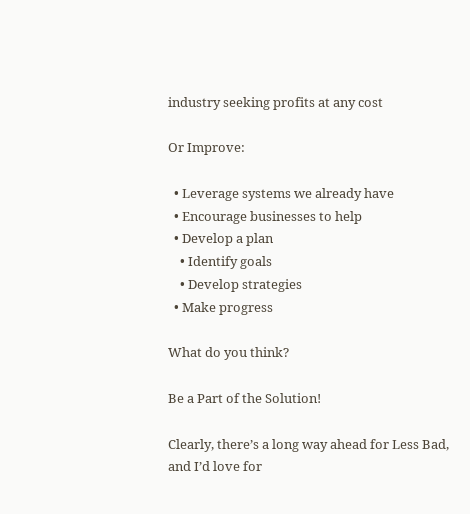industry seeking profits at any cost

Or Improve:

  • Leverage systems we already have
  • Encourage businesses to help
  • Develop a plan
    • Identify goals
    • Develop strategies
  • Make progress

What do you think?

Be a Part of the Solution!

Clearly, there’s a long way ahead for Less Bad, and I’d love for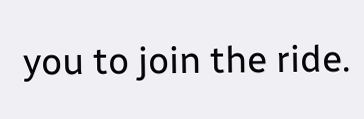you to join the ride.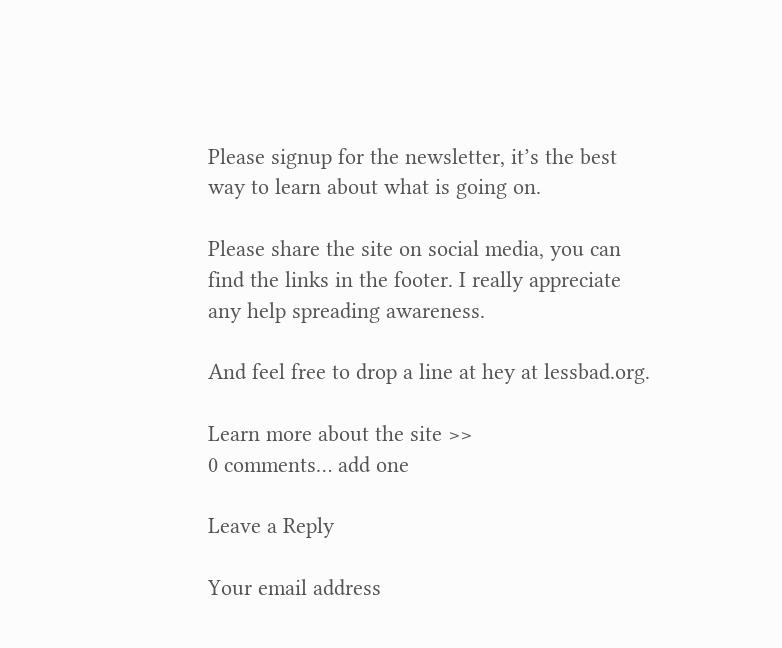Please signup for the newsletter, it’s the best way to learn about what is going on.

Please share the site on social media, you can find the links in the footer. I really appreciate any help spreading awareness.

And feel free to drop a line at hey at lessbad.org.

Learn more about the site >>
0 comments… add one

Leave a Reply

Your email address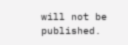will not be published.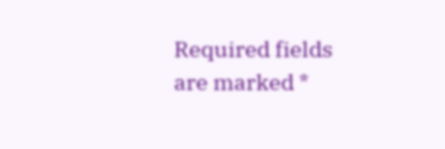Required fields are marked *